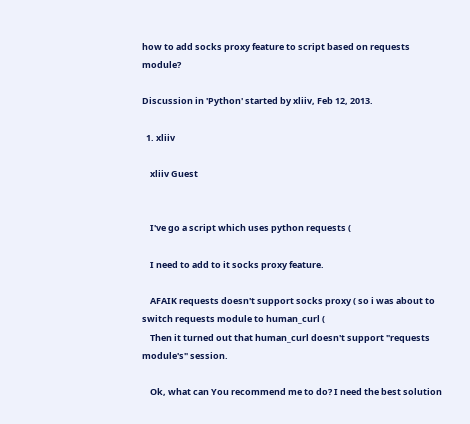how to add socks proxy feature to script based on requests module?

Discussion in 'Python' started by xliiv, Feb 12, 2013.

  1. xliiv

    xliiv Guest


    I've go a script which uses python requests (

    I need to add to it socks proxy feature.

    AFAIK requests doesn't support socks proxy ( so i was about to switch requests module to human_curl (
    Then it turned out that human_curl doesn't support "requests module's" session.

    Ok, what can You recommend me to do? I need the best solution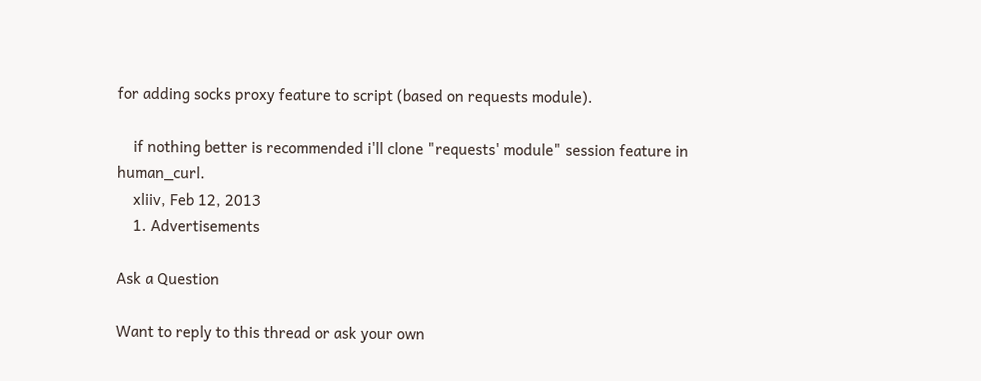for adding socks proxy feature to script (based on requests module).

    if nothing better is recommended i'll clone "requests' module" session feature in human_curl.
    xliiv, Feb 12, 2013
    1. Advertisements

Ask a Question

Want to reply to this thread or ask your own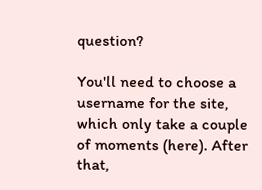question?

You'll need to choose a username for the site, which only take a couple of moments (here). After that,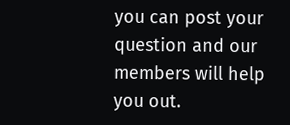you can post your question and our members will help you out.